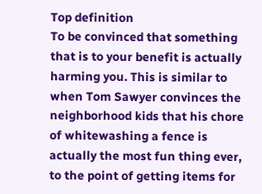Top definition
To be convinced that something that is to your benefit is actually harming you. This is similar to when Tom Sawyer convinces the neighborhood kids that his chore of whitewashing a fence is actually the most fun thing ever, to the point of getting items for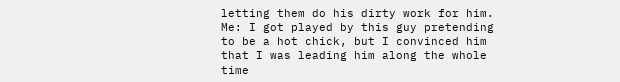letting them do his dirty work for him.
Me: I got played by this guy pretending to be a hot chick, but I convinced him that I was leading him along the whole time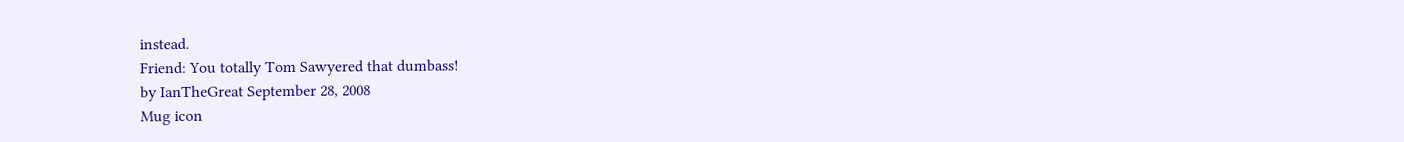instead.
Friend: You totally Tom Sawyered that dumbass!
by IanTheGreat September 28, 2008
Mug icon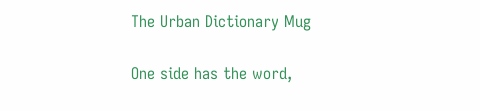The Urban Dictionary Mug

One side has the word,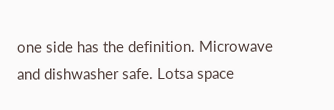one side has the definition. Microwave and dishwasher safe. Lotsa space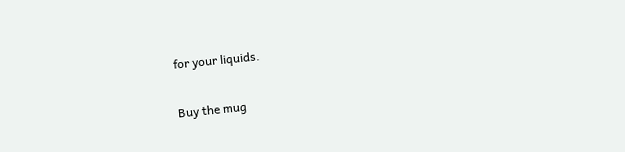for your liquids.

Buy the mug